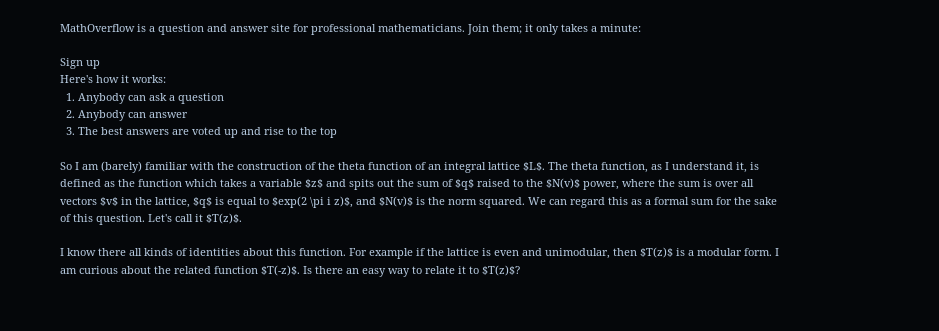MathOverflow is a question and answer site for professional mathematicians. Join them; it only takes a minute:

Sign up
Here's how it works:
  1. Anybody can ask a question
  2. Anybody can answer
  3. The best answers are voted up and rise to the top

So I am (barely) familiar with the construction of the theta function of an integral lattice $L$. The theta function, as I understand it, is defined as the function which takes a variable $z$ and spits out the sum of $q$ raised to the $N(v)$ power, where the sum is over all vectors $v$ in the lattice, $q$ is equal to $exp(2 \pi i z)$, and $N(v)$ is the norm squared. We can regard this as a formal sum for the sake of this question. Let's call it $T(z)$.

I know there all kinds of identities about this function. For example if the lattice is even and unimodular, then $T(z)$ is a modular form. I am curious about the related function $T(-z)$. Is there an easy way to relate it to $T(z)$?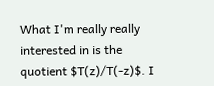What I'm really really interested in is the quotient $T(z)/T(-z)$. I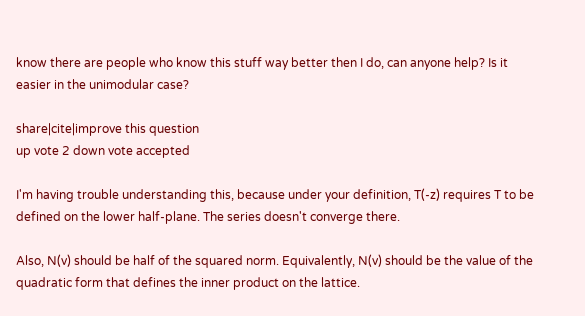know there are people who know this stuff way better then I do, can anyone help? Is it easier in the unimodular case?

share|cite|improve this question
up vote 2 down vote accepted

I'm having trouble understanding this, because under your definition, T(-z) requires T to be defined on the lower half-plane. The series doesn't converge there.

Also, N(v) should be half of the squared norm. Equivalently, N(v) should be the value of the quadratic form that defines the inner product on the lattice.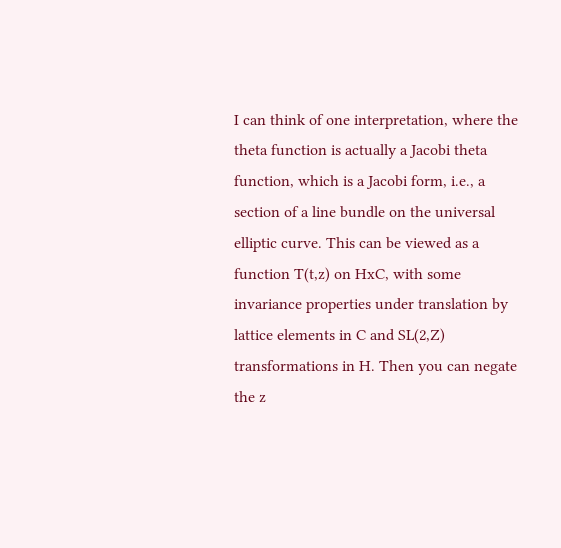I can think of one interpretation, where the theta function is actually a Jacobi theta function, which is a Jacobi form, i.e., a section of a line bundle on the universal elliptic curve. This can be viewed as a function T(t,z) on HxC, with some invariance properties under translation by lattice elements in C and SL(2,Z) transformations in H. Then you can negate the z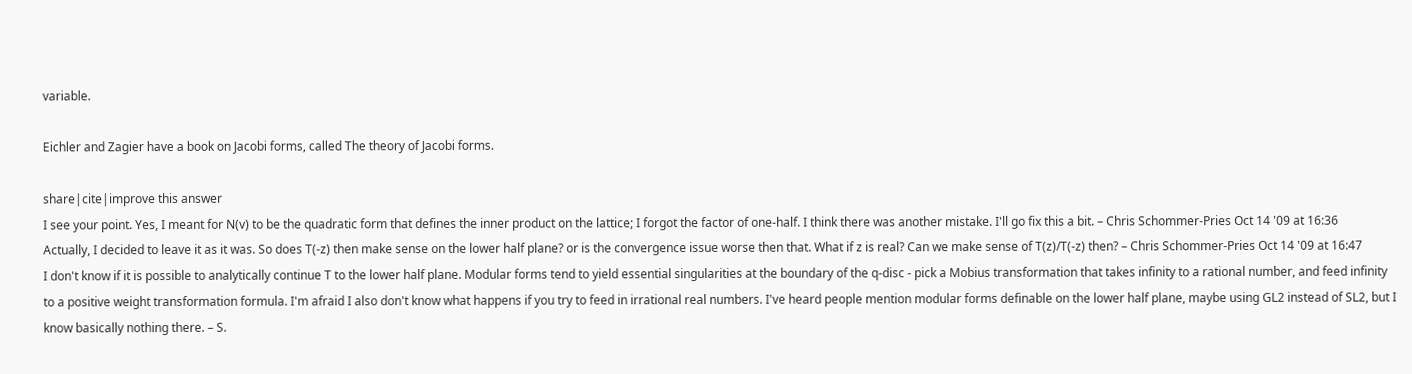variable.

Eichler and Zagier have a book on Jacobi forms, called The theory of Jacobi forms.

share|cite|improve this answer
I see your point. Yes, I meant for N(v) to be the quadratic form that defines the inner product on the lattice; I forgot the factor of one-half. I think there was another mistake. I'll go fix this a bit. – Chris Schommer-Pries Oct 14 '09 at 16:36
Actually, I decided to leave it as it was. So does T(-z) then make sense on the lower half plane? or is the convergence issue worse then that. What if z is real? Can we make sense of T(z)/T(-z) then? – Chris Schommer-Pries Oct 14 '09 at 16:47
I don't know if it is possible to analytically continue T to the lower half plane. Modular forms tend to yield essential singularities at the boundary of the q-disc - pick a Mobius transformation that takes infinity to a rational number, and feed infinity to a positive weight transformation formula. I'm afraid I also don't know what happens if you try to feed in irrational real numbers. I've heard people mention modular forms definable on the lower half plane, maybe using GL2 instead of SL2, but I know basically nothing there. – S.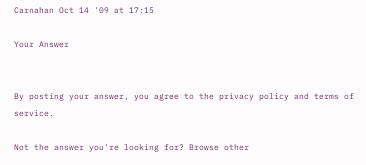Carnahan Oct 14 '09 at 17:15

Your Answer


By posting your answer, you agree to the privacy policy and terms of service.

Not the answer you're looking for? Browse other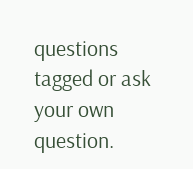questions tagged or ask your own question.